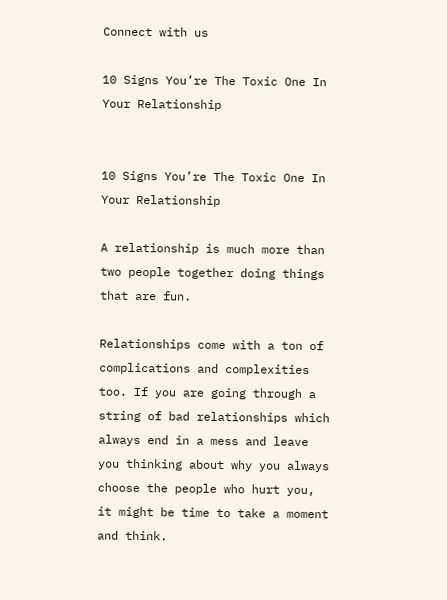Connect with us

10 Signs You’re The Toxic One In Your Relationship


10 Signs You’re The Toxic One In Your Relationship

A relationship is much more than two people together doing things that are fun.

Relationships come with a ton of complications and complexities too. If you are going through a string of bad relationships which always end in a mess and leave you thinking about why you always choose the people who hurt you, it might be time to take a moment and think.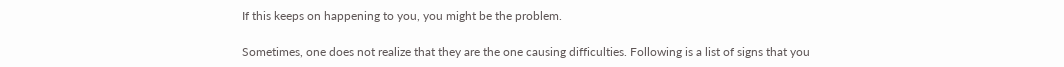If this keeps on happening to you, you might be the problem.

Sometimes, one does not realize that they are the one causing difficulties. Following is a list of signs that you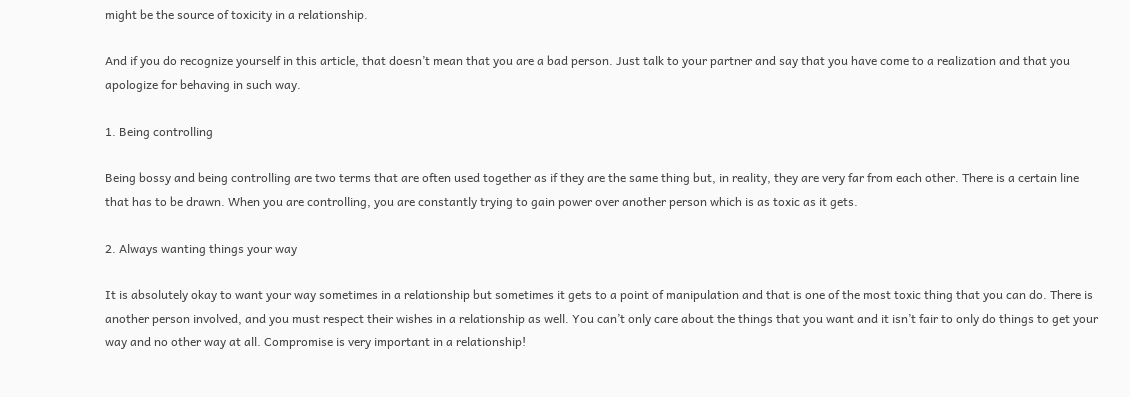might be the source of toxicity in a relationship.

And if you do recognize yourself in this article, that doesn’t mean that you are a bad person. Just talk to your partner and say that you have come to a realization and that you apologize for behaving in such way.

1. Being controlling

Being bossy and being controlling are two terms that are often used together as if they are the same thing but, in reality, they are very far from each other. There is a certain line that has to be drawn. When you are controlling, you are constantly trying to gain power over another person which is as toxic as it gets.

2. Always wanting things your way

It is absolutely okay to want your way sometimes in a relationship but sometimes it gets to a point of manipulation and that is one of the most toxic thing that you can do. There is another person involved, and you must respect their wishes in a relationship as well. You can’t only care about the things that you want and it isn’t fair to only do things to get your way and no other way at all. Compromise is very important in a relationship!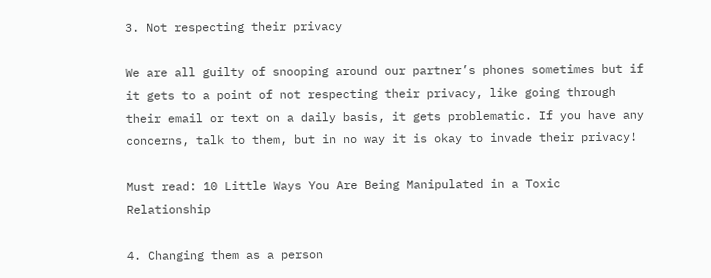3. Not respecting their privacy

We are all guilty of snooping around our partner’s phones sometimes but if it gets to a point of not respecting their privacy, like going through their email or text on a daily basis, it gets problematic. If you have any concerns, talk to them, but in no way it is okay to invade their privacy!

Must read: 10 Little Ways You Are Being Manipulated in a Toxic Relationship

4. Changing them as a person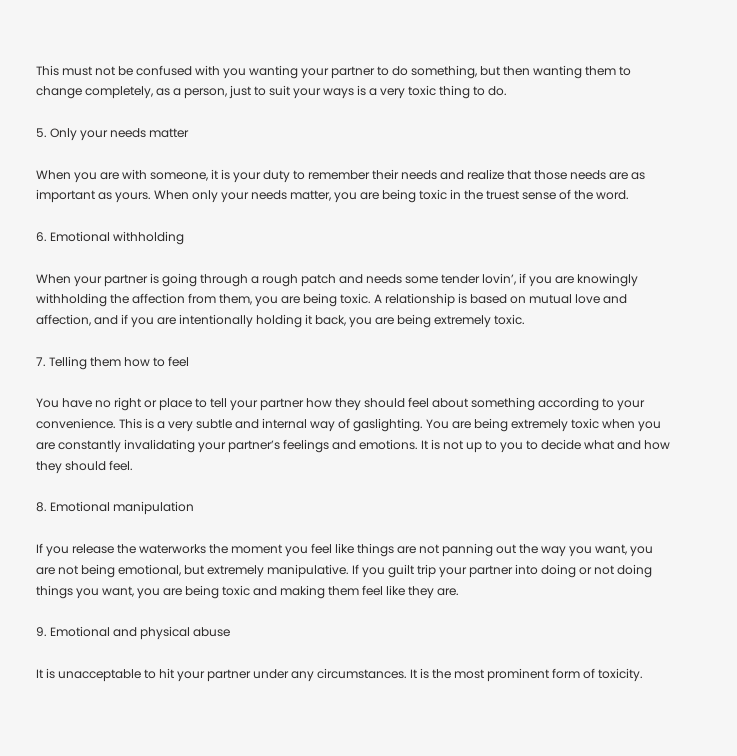This must not be confused with you wanting your partner to do something, but then wanting them to change completely, as a person, just to suit your ways is a very toxic thing to do.

5. Only your needs matter

When you are with someone, it is your duty to remember their needs and realize that those needs are as important as yours. When only your needs matter, you are being toxic in the truest sense of the word.

6. Emotional withholding

When your partner is going through a rough patch and needs some tender lovin’, if you are knowingly withholding the affection from them, you are being toxic. A relationship is based on mutual love and affection, and if you are intentionally holding it back, you are being extremely toxic.

7. Telling them how to feel

You have no right or place to tell your partner how they should feel about something according to your convenience. This is a very subtle and internal way of gaslighting. You are being extremely toxic when you are constantly invalidating your partner’s feelings and emotions. It is not up to you to decide what and how they should feel.

8. Emotional manipulation

If you release the waterworks the moment you feel like things are not panning out the way you want, you are not being emotional, but extremely manipulative. If you guilt trip your partner into doing or not doing things you want, you are being toxic and making them feel like they are.

9. Emotional and physical abuse

It is unacceptable to hit your partner under any circumstances. It is the most prominent form of toxicity.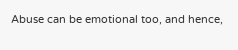Abuse can be emotional too, and hence,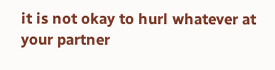it is not okay to hurl whatever at your partner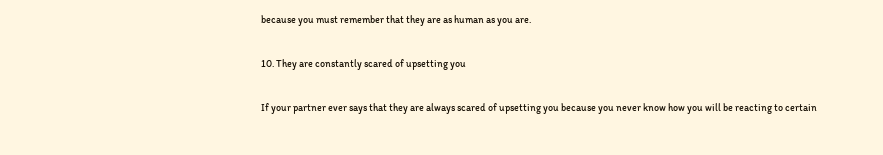because you must remember that they are as human as you are.

10. They are constantly scared of upsetting you

If your partner ever says that they are always scared of upsetting you because you never know how you will be reacting to certain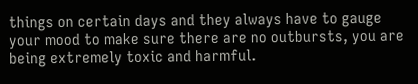things on certain days and they always have to gauge your mood to make sure there are no outbursts, you are being extremely toxic and harmful.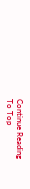Continue Reading
To Top